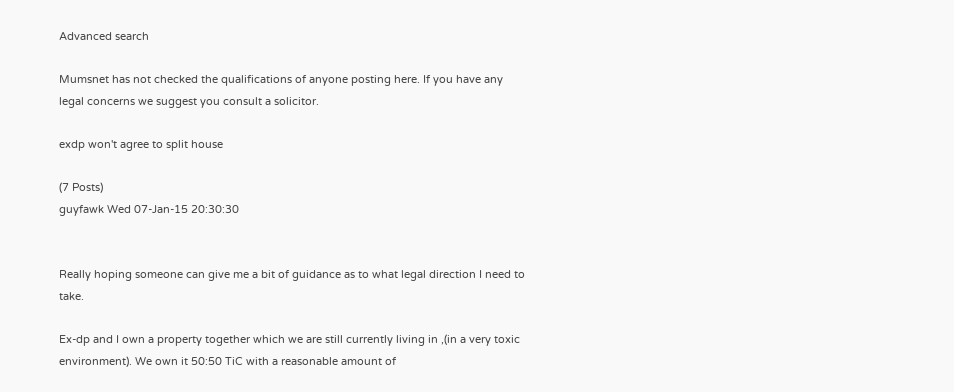Advanced search

Mumsnet has not checked the qualifications of anyone posting here. If you have any legal concerns we suggest you consult a solicitor.

exdp won't agree to split house

(7 Posts)
guyfawk Wed 07-Jan-15 20:30:30


Really hoping someone can give me a bit of guidance as to what legal direction I need to take.

Ex-dp and I own a property together which we are still currently living in ,(in a very toxic environment). We own it 50:50 TiC with a reasonable amount of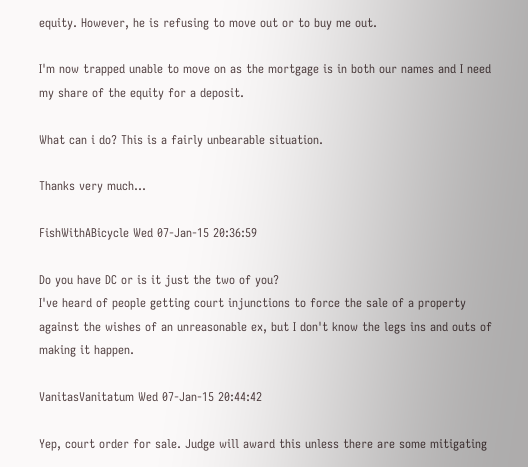equity. However, he is refusing to move out or to buy me out.

I'm now trapped unable to move on as the mortgage is in both our names and I need my share of the equity for a deposit.

What can i do? This is a fairly unbearable situation.

Thanks very much...

FishWithABicycle Wed 07-Jan-15 20:36:59

Do you have DC or is it just the two of you?
I've heard of people getting court injunctions to force the sale of a property against the wishes of an unreasonable ex, but I don't know the legs ins and outs of making it happen.

VanitasVanitatum Wed 07-Jan-15 20:44:42

Yep, court order for sale. Judge will award this unless there are some mitigating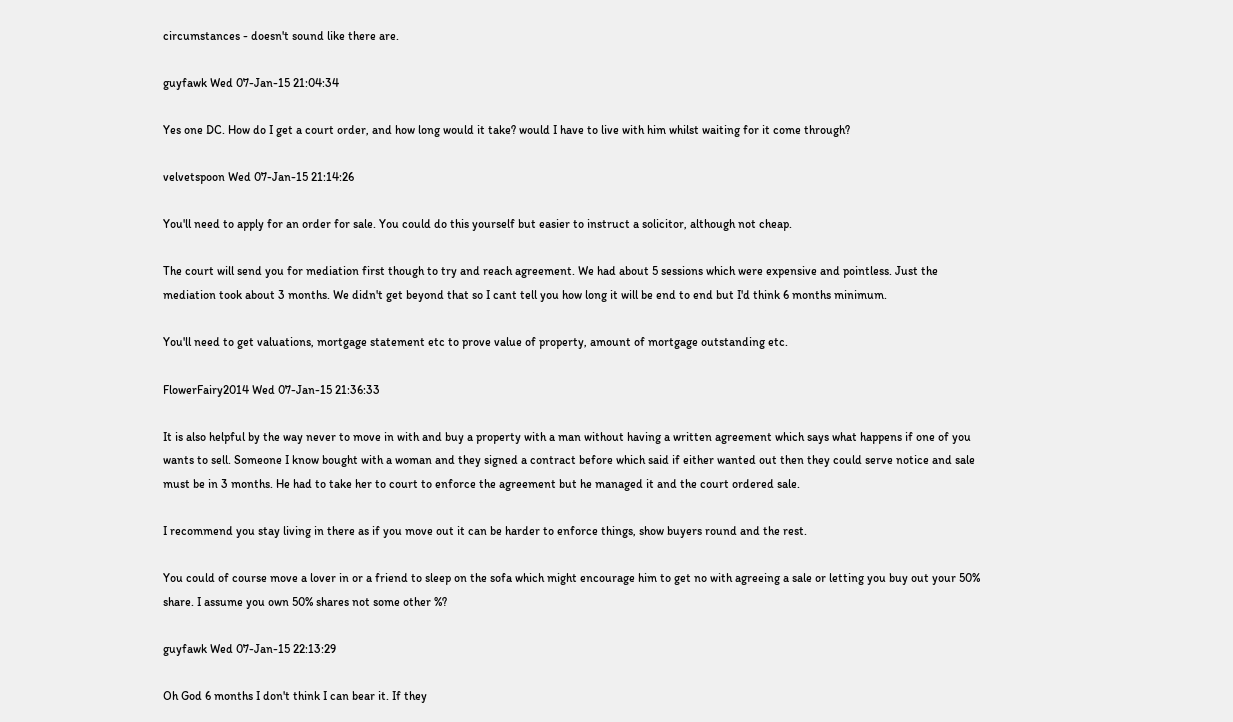circumstances - doesn't sound like there are.

guyfawk Wed 07-Jan-15 21:04:34

Yes one DC. How do I get a court order, and how long would it take? would I have to live with him whilst waiting for it come through?

velvetspoon Wed 07-Jan-15 21:14:26

You'll need to apply for an order for sale. You could do this yourself but easier to instruct a solicitor, although not cheap.

The court will send you for mediation first though to try and reach agreement. We had about 5 sessions which were expensive and pointless. Just the mediation took about 3 months. We didn't get beyond that so I cant tell you how long it will be end to end but I'd think 6 months minimum.

You'll need to get valuations, mortgage statement etc to prove value of property, amount of mortgage outstanding etc.

FlowerFairy2014 Wed 07-Jan-15 21:36:33

It is also helpful by the way never to move in with and buy a property with a man without having a written agreement which says what happens if one of you wants to sell. Someone I know bought with a woman and they signed a contract before which said if either wanted out then they could serve notice and sale must be in 3 months. He had to take her to court to enforce the agreement but he managed it and the court ordered sale.

I recommend you stay living in there as if you move out it can be harder to enforce things, show buyers round and the rest.

You could of course move a lover in or a friend to sleep on the sofa which might encourage him to get no with agreeing a sale or letting you buy out your 50% share. I assume you own 50% shares not some other %?

guyfawk Wed 07-Jan-15 22:13:29

Oh God 6 months I don't think I can bear it. If they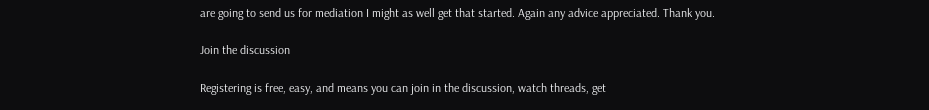are going to send us for mediation I might as well get that started. Again any advice appreciated. Thank you.

Join the discussion

Registering is free, easy, and means you can join in the discussion, watch threads, get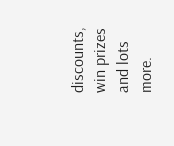discounts, win prizes and lots more.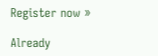Register now »

Already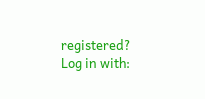registered? Log in with: